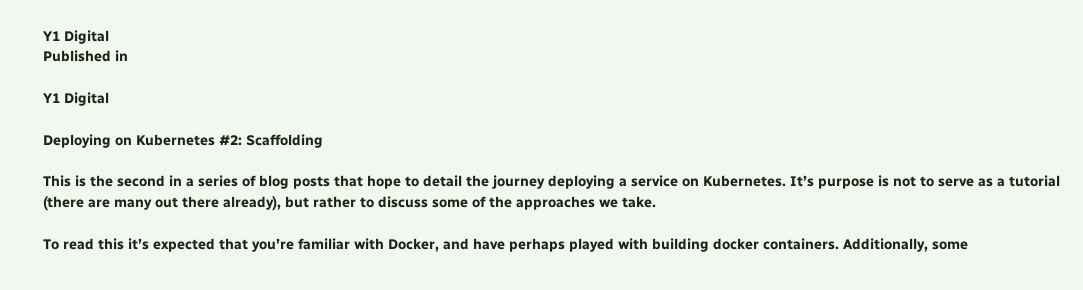Y1 Digital
Published in

Y1 Digital

Deploying on Kubernetes #2: Scaffolding

This is the second in a series of blog posts that hope to detail the journey deploying a service on Kubernetes. It’s purpose is not to serve as a tutorial (there are many out there already), but rather to discuss some of the approaches we take.

To read this it’s expected that you’re familiar with Docker, and have perhaps played with building docker containers. Additionally, some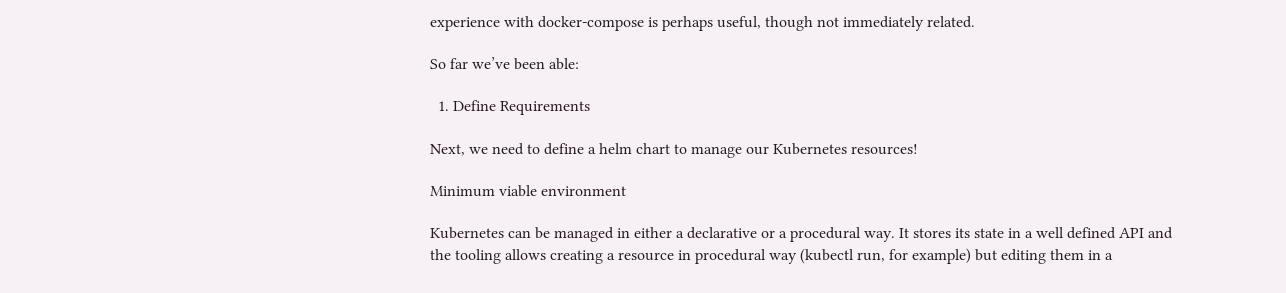experience with docker-compose is perhaps useful, though not immediately related.

So far we’ve been able:

  1. Define Requirements

Next, we need to define a helm chart to manage our Kubernetes resources!

Minimum viable environment

Kubernetes can be managed in either a declarative or a procedural way. It stores its state in a well defined API and the tooling allows creating a resource in procedural way (kubectl run, for example) but editing them in a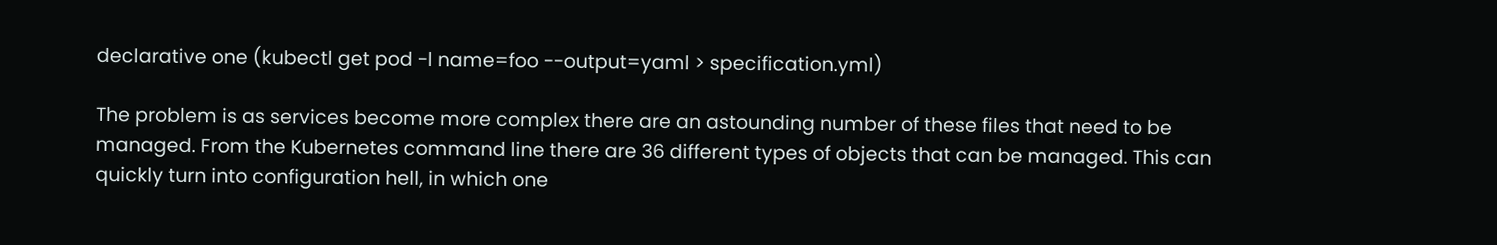declarative one (kubectl get pod -l name=foo --output=yaml > specification.yml)

The problem is as services become more complex there are an astounding number of these files that need to be managed. From the Kubernetes command line there are 36 different types of objects that can be managed. This can quickly turn into configuration hell, in which one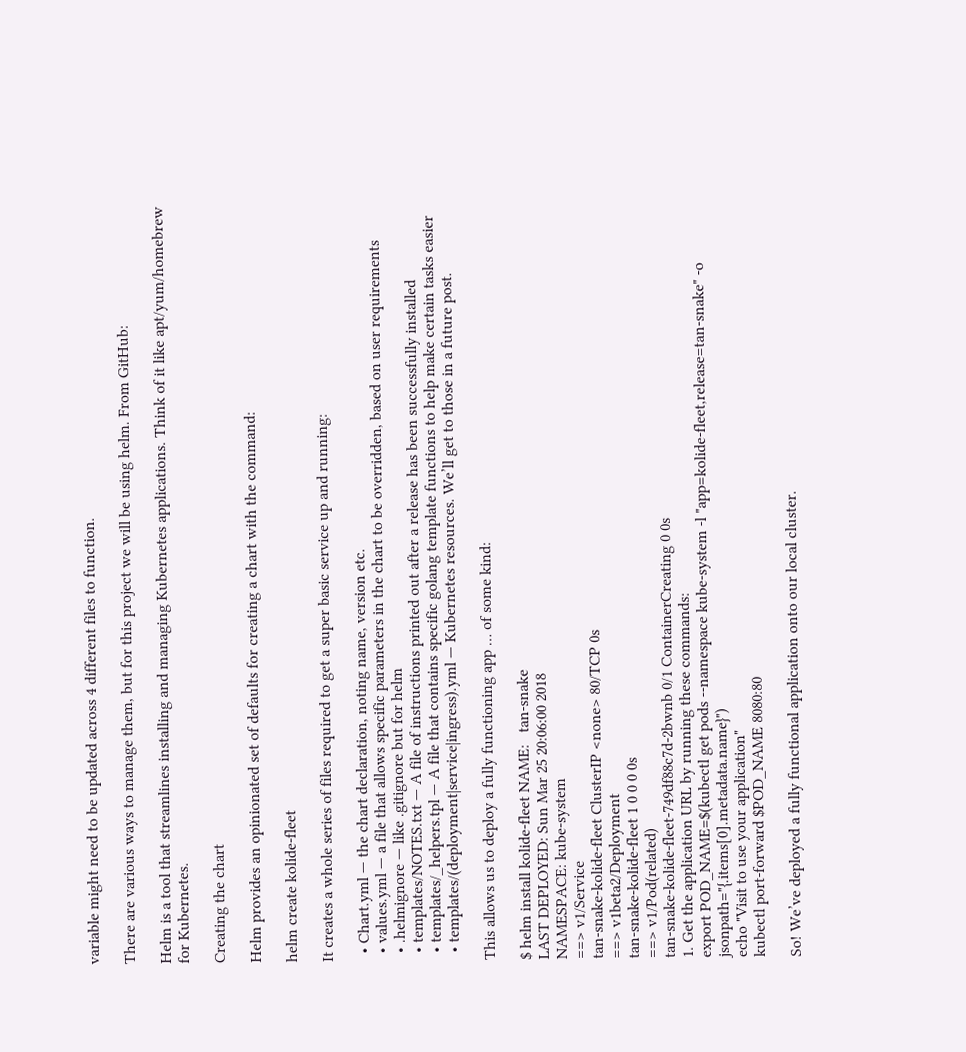variable might need to be updated across 4 different files to function.

There are various ways to manage them, but for this project we will be using helm. From GitHub:

Helm is a tool that streamlines installing and managing Kubernetes applications. Think of it like apt/yum/homebrew for Kubernetes.

Creating the chart

Helm provides an opinionated set of defaults for creating a chart with the command:

helm create kolide-fleet

It creates a whole series of files required to get a super basic service up and running:

  • Chart.yml — the chart declaration, noting name, version etc.
  • values.yml — a file that allows specific parameters in the chart to be overridden, based on user requirements
  • .helmignore — like .gitignore but for helm
  • templates/NOTES.txt — A file of instructions printed out after a release has been successfully installed
  • templates/_helpers.tpl — A file that contains specific golang template functions to help make certain tasks easier
  • templates/(deployment|service|ingress).yml — Kubernetes resources. We’ll get to those in a future post.

This allows us to deploy a fully functioning app … of some kind:

$ helm install kolide-fleet NAME:   tan-snake
LAST DEPLOYED: Sun Mar 25 20:06:00 2018
NAMESPACE: kube-system
==> v1/Service
tan-snake-kolide-fleet ClusterIP <none> 80/TCP 0s
==> v1beta2/Deployment
tan-snake-kolide-fleet 1 0 0 0 0s
==> v1/Pod(related)
tan-snake-kolide-fleet-749df88c7d-2bwnb 0/1 ContainerCreating 0 0s
1. Get the application URL by running these commands:
export POD_NAME=$(kubectl get pods --namespace kube-system -l "app=kolide-fleet,release=tan-snake" -o jsonpath="{.items[0].metadata.name}")
echo "Visit to use your application"
kubectl port-forward $POD_NAME 8080:80

So! We’ve deployed a fully functional application onto our local cluster.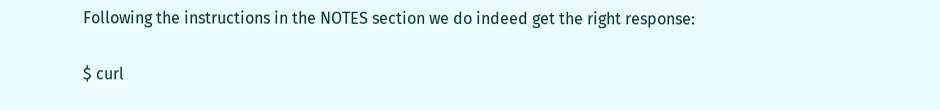Following the instructions in the NOTES section we do indeed get the right response:

$ curl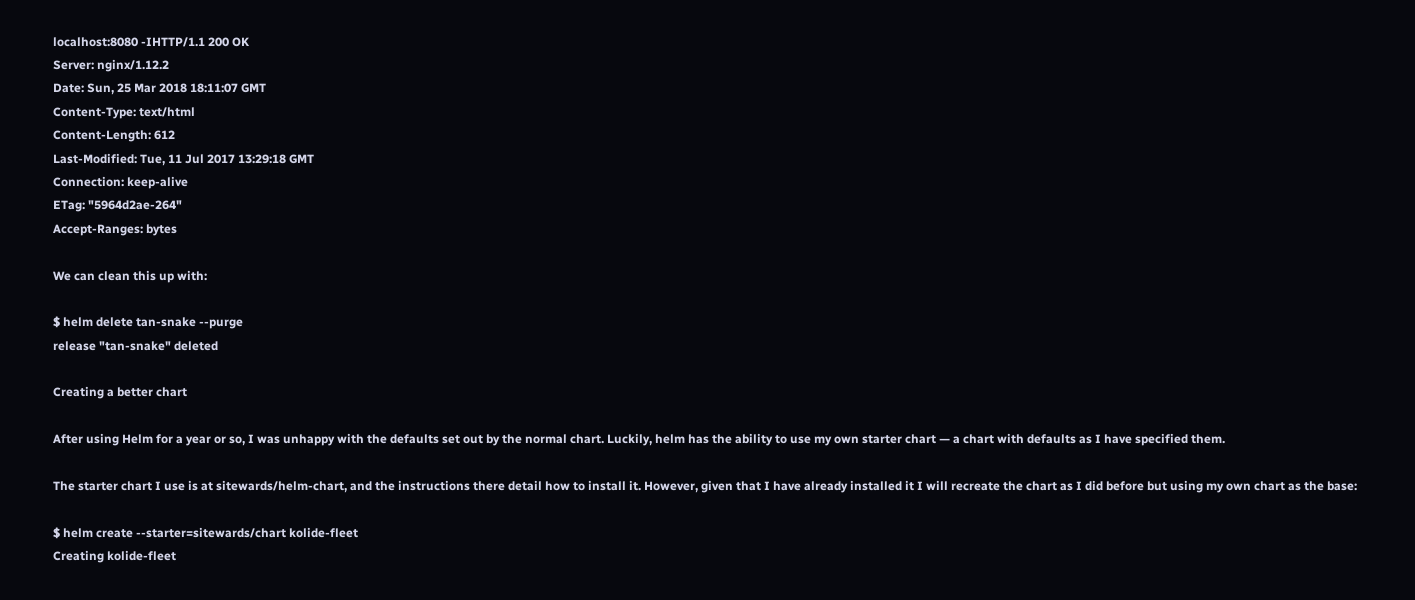localhost:8080 -IHTTP/1.1 200 OK
Server: nginx/1.12.2
Date: Sun, 25 Mar 2018 18:11:07 GMT
Content-Type: text/html
Content-Length: 612
Last-Modified: Tue, 11 Jul 2017 13:29:18 GMT
Connection: keep-alive
ETag: "5964d2ae-264"
Accept-Ranges: bytes

We can clean this up with:

$ helm delete tan-snake --purge
release "tan-snake" deleted

Creating a better chart

After using Helm for a year or so, I was unhappy with the defaults set out by the normal chart. Luckily, helm has the ability to use my own starter chart — a chart with defaults as I have specified them.

The starter chart I use is at sitewards/helm-chart, and the instructions there detail how to install it. However, given that I have already installed it I will recreate the chart as I did before but using my own chart as the base:

$ helm create --starter=sitewards/chart kolide-fleet
Creating kolide-fleet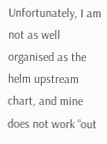Unfortunately, I am not as well organised as the helm upstream chart, and mine does not work “out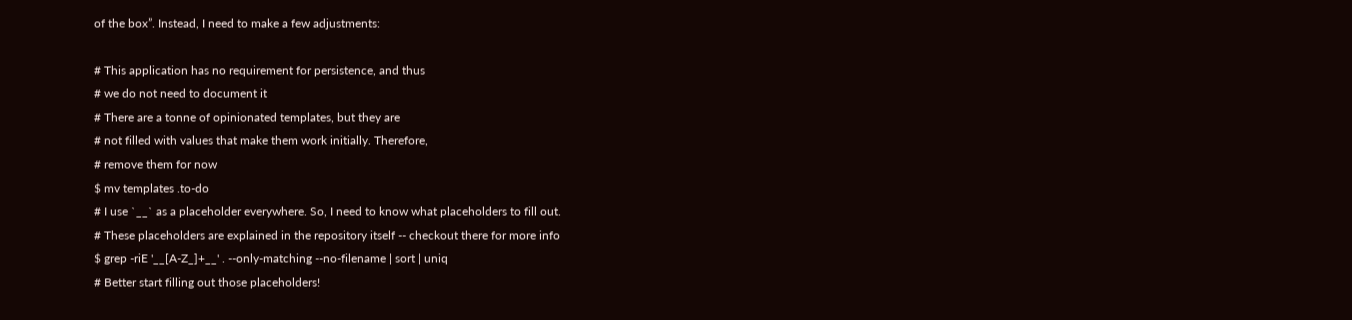of the box”. Instead, I need to make a few adjustments:

# This application has no requirement for persistence, and thus
# we do not need to document it
# There are a tonne of opinionated templates, but they are
# not filled with values that make them work initially. Therefore,
# remove them for now
$ mv templates .to-do
# I use `__` as a placeholder everywhere. So, I need to know what placeholders to fill out.
# These placeholders are explained in the repository itself -- checkout there for more info
$ grep -riE '__[A-Z_]+__' . --only-matching --no-filename | sort | uniq
# Better start filling out those placeholders!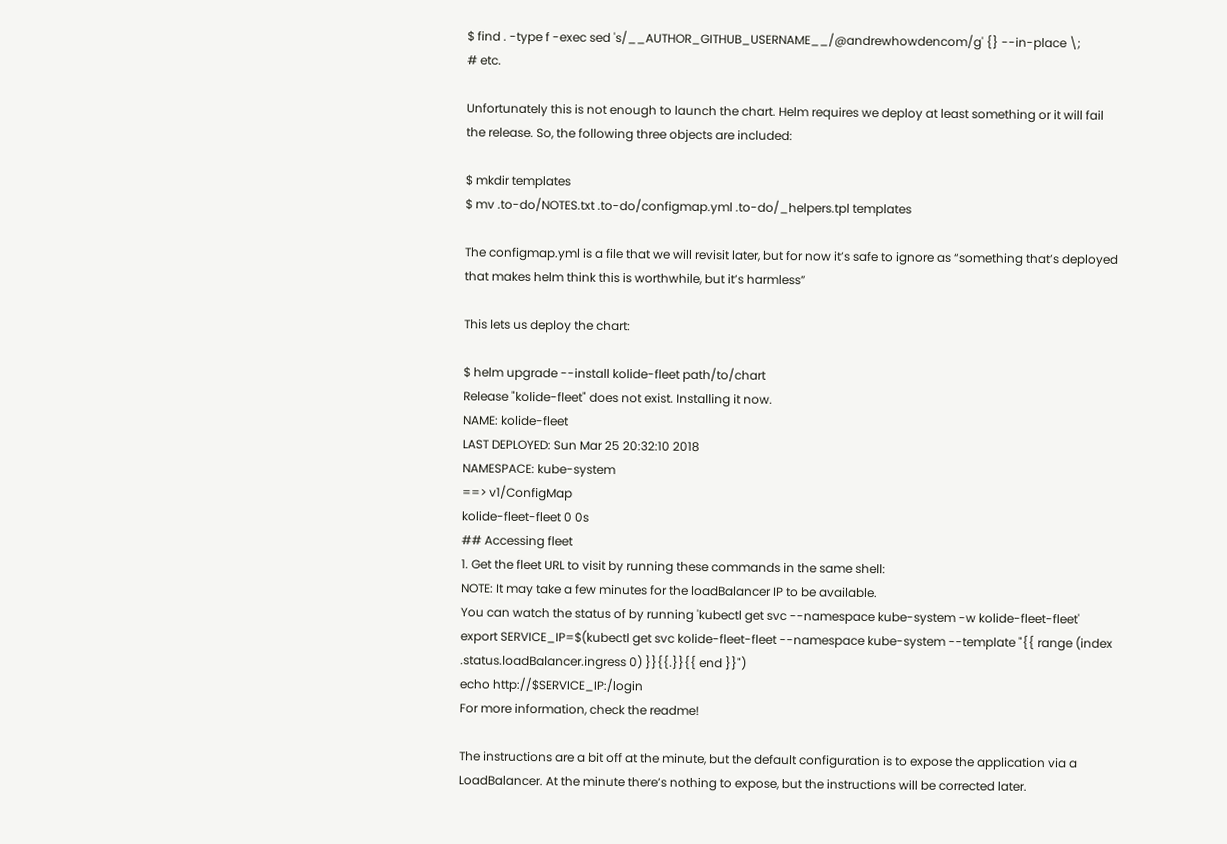$ find . -type f -exec sed 's/__AUTHOR_GITHUB_USERNAME__/@andrewhowdencom/g' {} --in-place \;
# etc.

Unfortunately this is not enough to launch the chart. Helm requires we deploy at least something or it will fail the release. So, the following three objects are included:

$ mkdir templates
$ mv .to-do/NOTES.txt .to-do/configmap.yml .to-do/_helpers.tpl templates

The configmap.yml is a file that we will revisit later, but for now it’s safe to ignore as “something that’s deployed that makes helm think this is worthwhile, but it’s harmless”

This lets us deploy the chart:

$ helm upgrade --install kolide-fleet path/to/chart
Release "kolide-fleet" does not exist. Installing it now.
NAME: kolide-fleet
LAST DEPLOYED: Sun Mar 25 20:32:10 2018
NAMESPACE: kube-system
==> v1/ConfigMap
kolide-fleet-fleet 0 0s
## Accessing fleet
1. Get the fleet URL to visit by running these commands in the same shell:
NOTE: It may take a few minutes for the loadBalancer IP to be available.
You can watch the status of by running 'kubectl get svc --namespace kube-system -w kolide-fleet-fleet'
export SERVICE_IP=$(kubectl get svc kolide-fleet-fleet --namespace kube-system --template "{{ range (index .status.loadBalancer.ingress 0) }}{{.}}{{ end }}")
echo http://$SERVICE_IP:/login
For more information, check the readme!

The instructions are a bit off at the minute, but the default configuration is to expose the application via a LoadBalancer. At the minute there’s nothing to expose, but the instructions will be corrected later.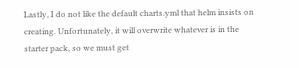Lastly, I do not like the default charts.yml that helm insists on creating. Unfortunately, it will overwrite whatever is in the starter pack, so we must get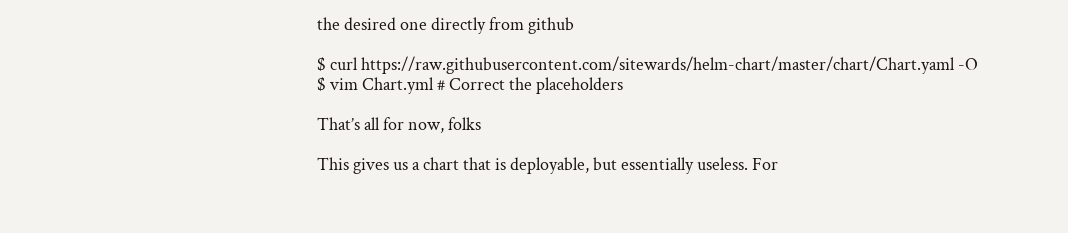the desired one directly from github

$ curl https://raw.githubusercontent.com/sitewards/helm-chart/master/chart/Chart.yaml -O
$ vim Chart.yml # Correct the placeholders

That’s all for now, folks

This gives us a chart that is deployable, but essentially useless. For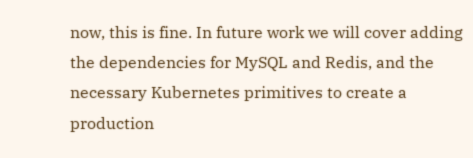now, this is fine. In future work we will cover adding the dependencies for MySQL and Redis, and the necessary Kubernetes primitives to create a production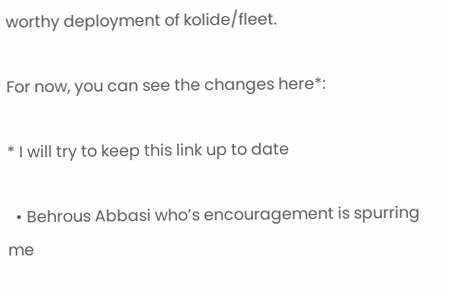worthy deployment of kolide/fleet.

For now, you can see the changes here*:

* I will try to keep this link up to date

  • Behrous Abbasi who’s encouragement is spurring me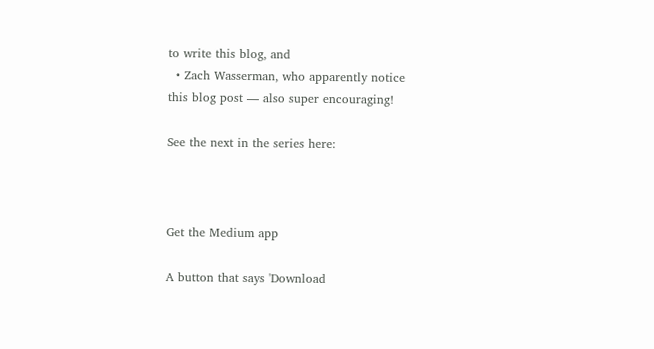to write this blog, and
  • Zach Wasserman, who apparently notice this blog post — also super encouraging!

See the next in the series here:



Get the Medium app

A button that says 'Download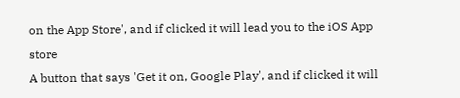on the App Store', and if clicked it will lead you to the iOS App store
A button that says 'Get it on, Google Play', and if clicked it will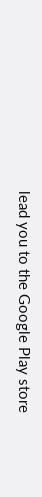lead you to the Google Play store